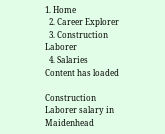1. Home
  2. Career Explorer
  3. Construction Laborer
  4. Salaries
Content has loaded

Construction Laborer salary in Maidenhead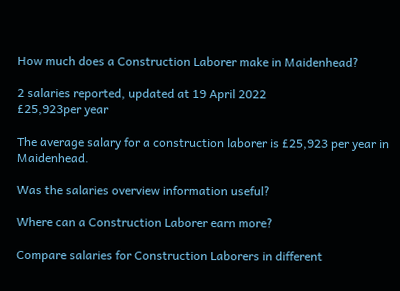How much does a Construction Laborer make in Maidenhead?

2 salaries reported, updated at 19 April 2022
£25,923per year

The average salary for a construction laborer is £25,923 per year in Maidenhead.

Was the salaries overview information useful?

Where can a Construction Laborer earn more?

Compare salaries for Construction Laborers in different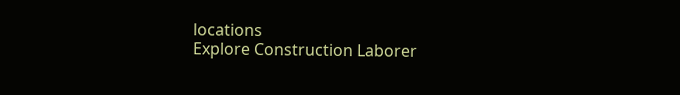locations
Explore Construction Laborer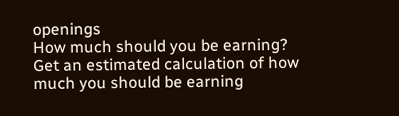openings
How much should you be earning?
Get an estimated calculation of how much you should be earning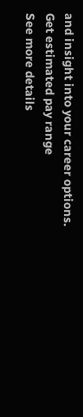and insight into your career options.
Get estimated pay range
See more details